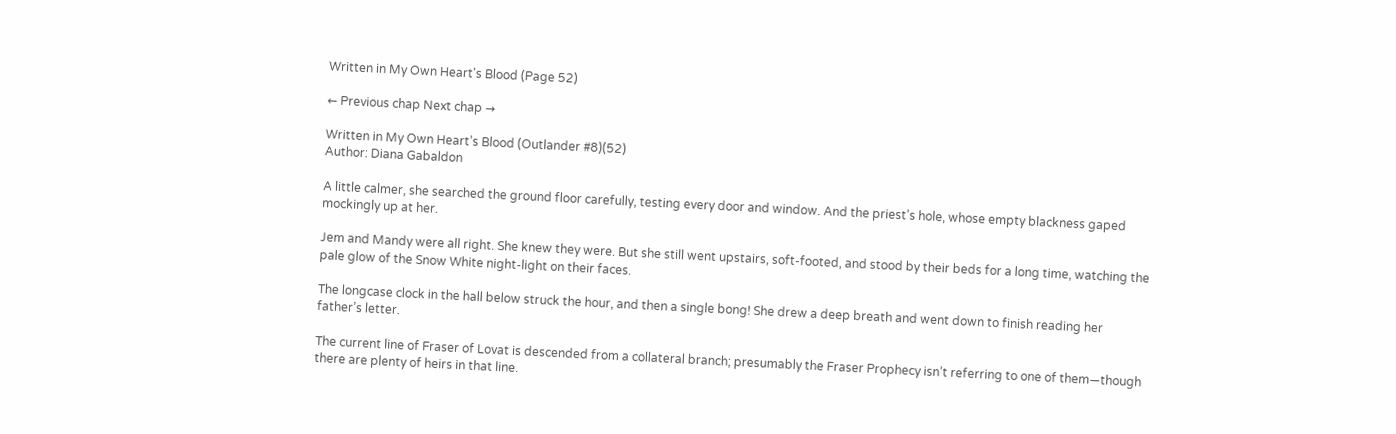Written in My Own Heart's Blood (Page 52)

← Previous chap Next chap →

Written in My Own Heart’s Blood (Outlander #8)(52)
Author: Diana Gabaldon

A little calmer, she searched the ground floor carefully, testing every door and window. And the priest’s hole, whose empty blackness gaped mockingly up at her.

Jem and Mandy were all right. She knew they were. But she still went upstairs, soft-footed, and stood by their beds for a long time, watching the pale glow of the Snow White night-light on their faces.

The longcase clock in the hall below struck the hour, and then a single bong! She drew a deep breath and went down to finish reading her father’s letter.

The current line of Fraser of Lovat is descended from a collateral branch; presumably the Fraser Prophecy isn’t referring to one of them—though there are plenty of heirs in that line.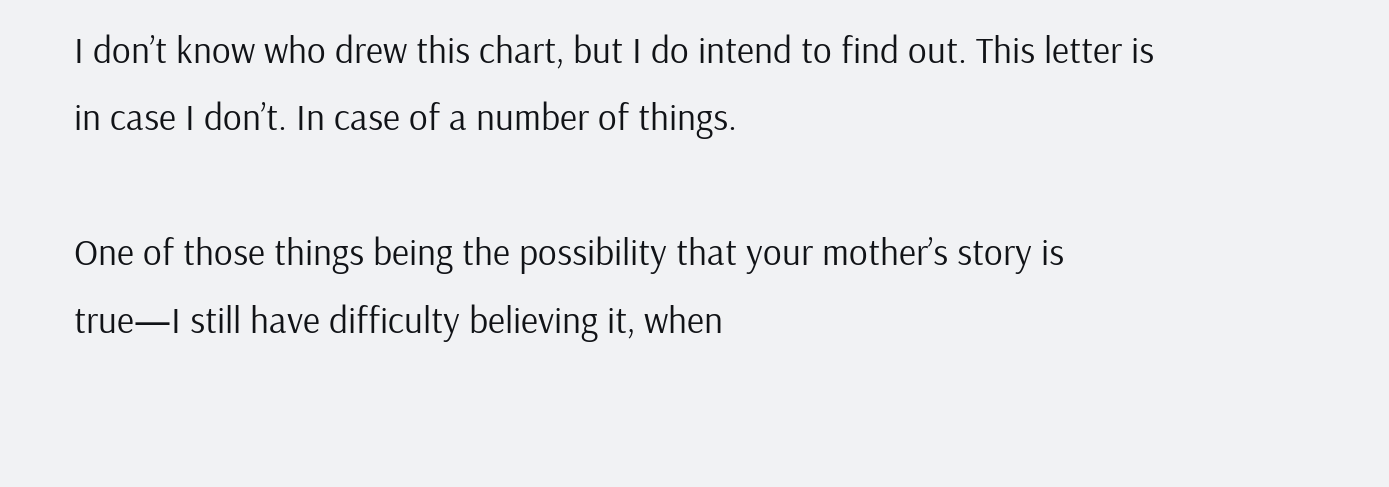I don’t know who drew this chart, but I do intend to find out. This letter is in case I don’t. In case of a number of things.

One of those things being the possibility that your mother’s story is true—I still have difficulty believing it, when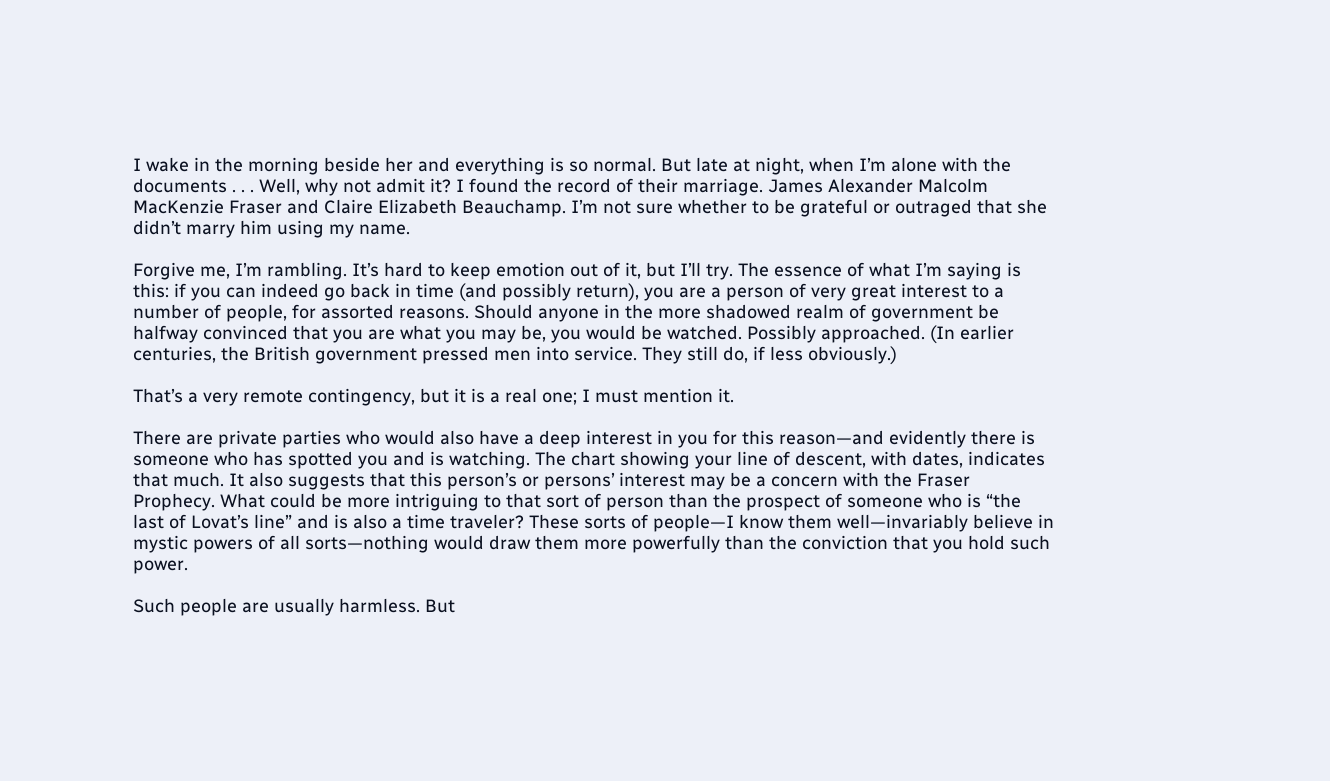I wake in the morning beside her and everything is so normal. But late at night, when I’m alone with the documents . . . Well, why not admit it? I found the record of their marriage. James Alexander Malcolm MacKenzie Fraser and Claire Elizabeth Beauchamp. I’m not sure whether to be grateful or outraged that she didn’t marry him using my name.

Forgive me, I’m rambling. It’s hard to keep emotion out of it, but I’ll try. The essence of what I’m saying is this: if you can indeed go back in time (and possibly return), you are a person of very great interest to a number of people, for assorted reasons. Should anyone in the more shadowed realm of government be halfway convinced that you are what you may be, you would be watched. Possibly approached. (In earlier centuries, the British government pressed men into service. They still do, if less obviously.)

That’s a very remote contingency, but it is a real one; I must mention it.

There are private parties who would also have a deep interest in you for this reason—and evidently there is someone who has spotted you and is watching. The chart showing your line of descent, with dates, indicates that much. It also suggests that this person’s or persons’ interest may be a concern with the Fraser Prophecy. What could be more intriguing to that sort of person than the prospect of someone who is “the last of Lovat’s line” and is also a time traveler? These sorts of people—I know them well—invariably believe in mystic powers of all sorts—nothing would draw them more powerfully than the conviction that you hold such power.

Such people are usually harmless. But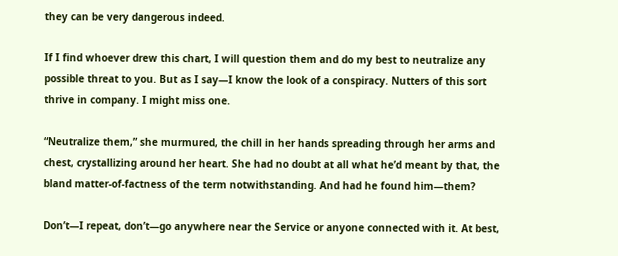they can be very dangerous indeed.

If I find whoever drew this chart, I will question them and do my best to neutralize any possible threat to you. But as I say—I know the look of a conspiracy. Nutters of this sort thrive in company. I might miss one.

“Neutralize them,” she murmured, the chill in her hands spreading through her arms and chest, crystallizing around her heart. She had no doubt at all what he’d meant by that, the bland matter-of-factness of the term notwithstanding. And had he found him—them?

Don’t—I repeat, don’t—go anywhere near the Service or anyone connected with it. At best,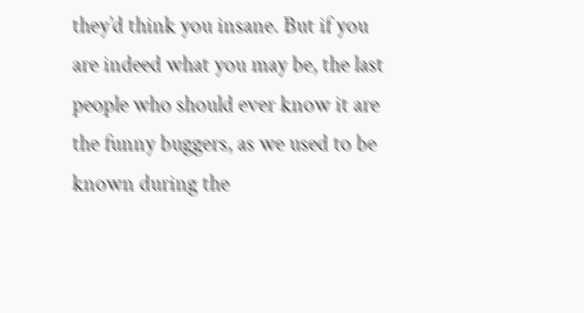they’d think you insane. But if you are indeed what you may be, the last people who should ever know it are the funny buggers, as we used to be known during the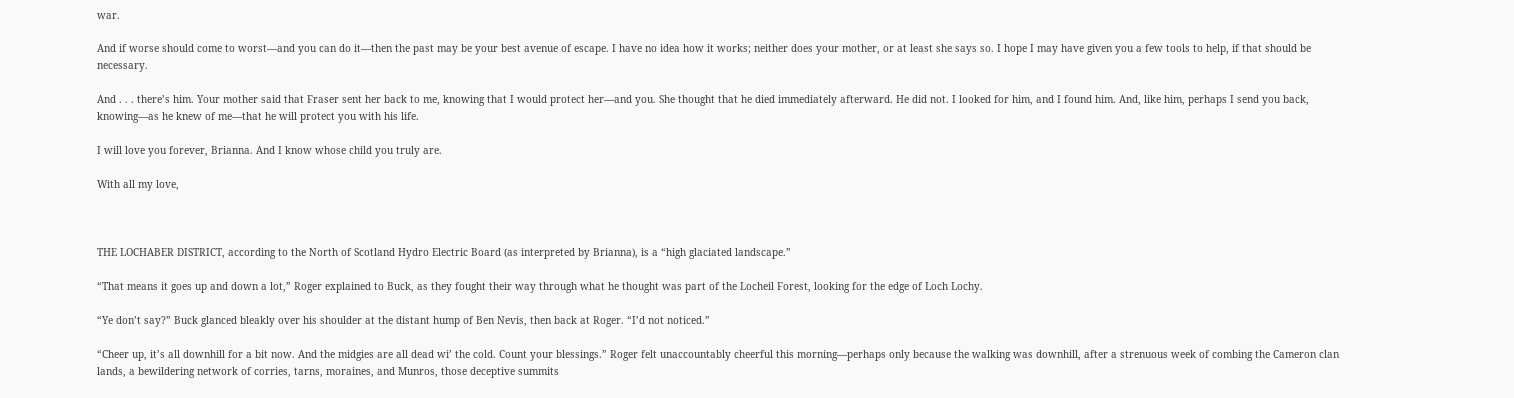war.

And if worse should come to worst—and you can do it—then the past may be your best avenue of escape. I have no idea how it works; neither does your mother, or at least she says so. I hope I may have given you a few tools to help, if that should be necessary.

And . . . there’s him. Your mother said that Fraser sent her back to me, knowing that I would protect her—and you. She thought that he died immediately afterward. He did not. I looked for him, and I found him. And, like him, perhaps I send you back, knowing—as he knew of me—that he will protect you with his life.

I will love you forever, Brianna. And I know whose child you truly are.

With all my love,



THE LOCHABER DISTRICT, according to the North of Scotland Hydro Electric Board (as interpreted by Brianna), is a “high glaciated landscape.”

“That means it goes up and down a lot,” Roger explained to Buck, as they fought their way through what he thought was part of the Locheil Forest, looking for the edge of Loch Lochy.

“Ye don’t say?” Buck glanced bleakly over his shoulder at the distant hump of Ben Nevis, then back at Roger. “I’d not noticed.”

“Cheer up, it’s all downhill for a bit now. And the midgies are all dead wi’ the cold. Count your blessings.” Roger felt unaccountably cheerful this morning—perhaps only because the walking was downhill, after a strenuous week of combing the Cameron clan lands, a bewildering network of corries, tarns, moraines, and Munros, those deceptive summits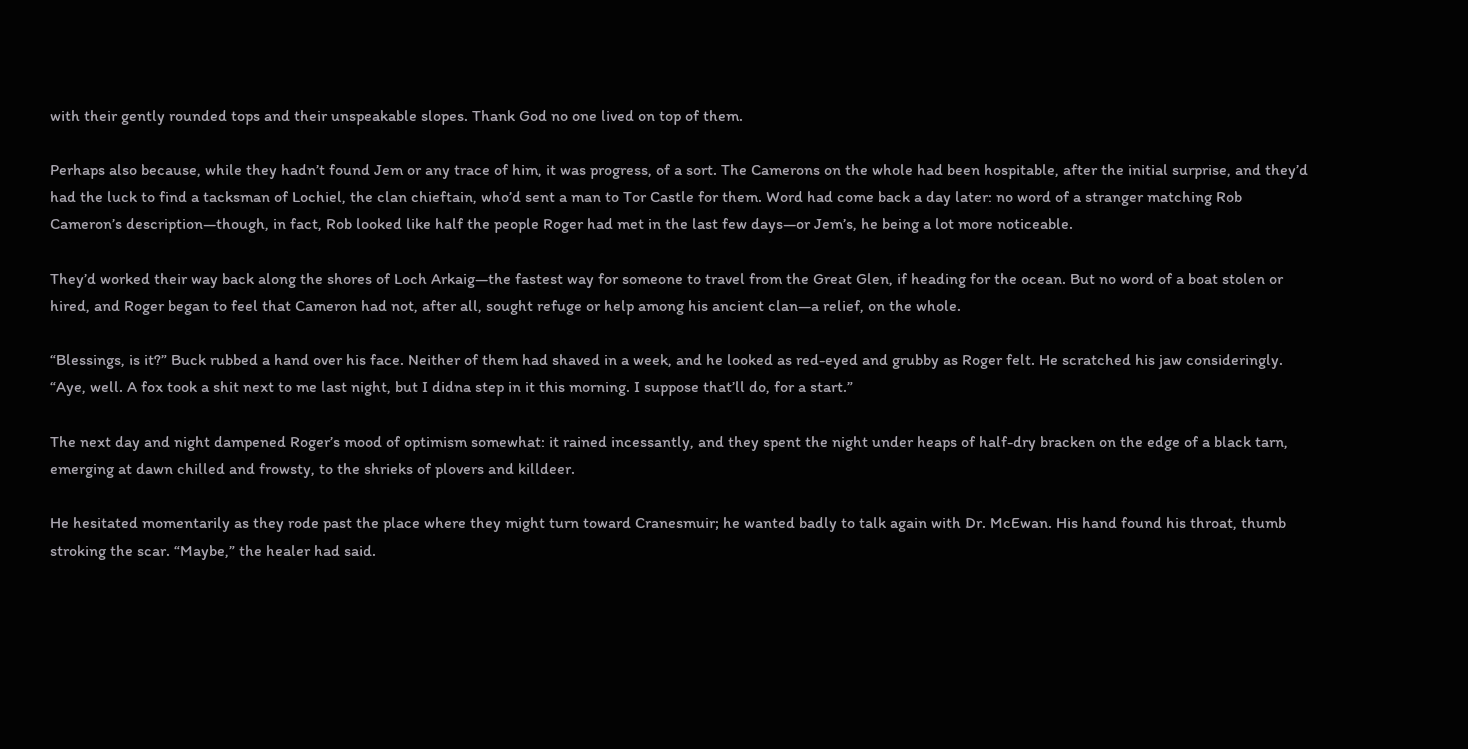with their gently rounded tops and their unspeakable slopes. Thank God no one lived on top of them.

Perhaps also because, while they hadn’t found Jem or any trace of him, it was progress, of a sort. The Camerons on the whole had been hospitable, after the initial surprise, and they’d had the luck to find a tacksman of Lochiel, the clan chieftain, who’d sent a man to Tor Castle for them. Word had come back a day later: no word of a stranger matching Rob Cameron’s description—though, in fact, Rob looked like half the people Roger had met in the last few days—or Jem’s, he being a lot more noticeable.

They’d worked their way back along the shores of Loch Arkaig—the fastest way for someone to travel from the Great Glen, if heading for the ocean. But no word of a boat stolen or hired, and Roger began to feel that Cameron had not, after all, sought refuge or help among his ancient clan—a relief, on the whole.

“Blessings, is it?” Buck rubbed a hand over his face. Neither of them had shaved in a week, and he looked as red-eyed and grubby as Roger felt. He scratched his jaw consideringly. “Aye, well. A fox took a shit next to me last night, but I didna step in it this morning. I suppose that’ll do, for a start.”

The next day and night dampened Roger’s mood of optimism somewhat: it rained incessantly, and they spent the night under heaps of half-dry bracken on the edge of a black tarn, emerging at dawn chilled and frowsty, to the shrieks of plovers and killdeer.

He hesitated momentarily as they rode past the place where they might turn toward Cranesmuir; he wanted badly to talk again with Dr. McEwan. His hand found his throat, thumb stroking the scar. “Maybe,” the healer had said.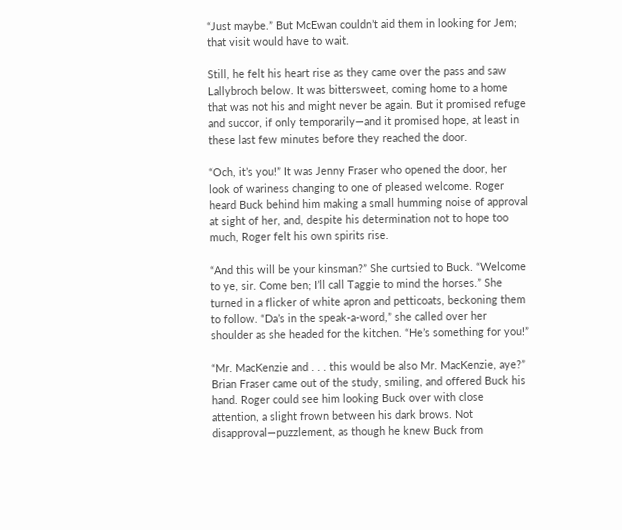“Just maybe.” But McEwan couldn’t aid them in looking for Jem; that visit would have to wait.

Still, he felt his heart rise as they came over the pass and saw Lallybroch below. It was bittersweet, coming home to a home that was not his and might never be again. But it promised refuge and succor, if only temporarily—and it promised hope, at least in these last few minutes before they reached the door.

“Och, it’s you!” It was Jenny Fraser who opened the door, her look of wariness changing to one of pleased welcome. Roger heard Buck behind him making a small humming noise of approval at sight of her, and, despite his determination not to hope too much, Roger felt his own spirits rise.

“And this will be your kinsman?” She curtsied to Buck. “Welcome to ye, sir. Come ben; I’ll call Taggie to mind the horses.” She turned in a flicker of white apron and petticoats, beckoning them to follow. “Da’s in the speak-a-word,” she called over her shoulder as she headed for the kitchen. “He’s something for you!”

“Mr. MacKenzie and . . . this would be also Mr. MacKenzie, aye?” Brian Fraser came out of the study, smiling, and offered Buck his hand. Roger could see him looking Buck over with close attention, a slight frown between his dark brows. Not disapproval—puzzlement, as though he knew Buck from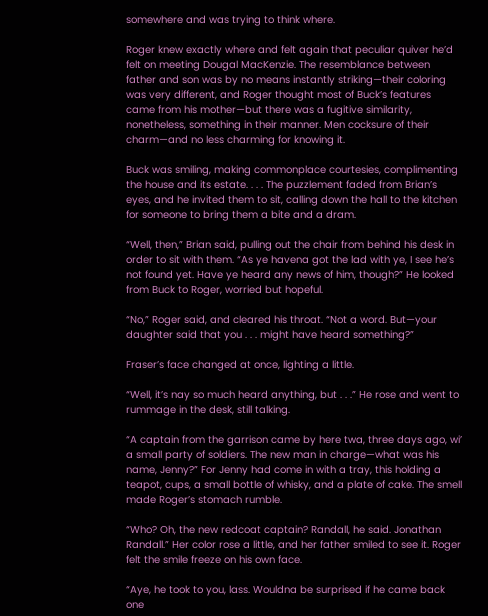somewhere and was trying to think where.

Roger knew exactly where and felt again that peculiar quiver he’d felt on meeting Dougal MacKenzie. The resemblance between father and son was by no means instantly striking—their coloring was very different, and Roger thought most of Buck’s features came from his mother—but there was a fugitive similarity, nonetheless, something in their manner. Men cocksure of their charm—and no less charming for knowing it.

Buck was smiling, making commonplace courtesies, complimenting the house and its estate. . . . The puzzlement faded from Brian’s eyes, and he invited them to sit, calling down the hall to the kitchen for someone to bring them a bite and a dram.

“Well, then,” Brian said, pulling out the chair from behind his desk in order to sit with them. “As ye havena got the lad with ye, I see he’s not found yet. Have ye heard any news of him, though?” He looked from Buck to Roger, worried but hopeful.

“No,” Roger said, and cleared his throat. “Not a word. But—your daughter said that you . . . might have heard something?”

Fraser’s face changed at once, lighting a little.

“Well, it’s nay so much heard anything, but . . .” He rose and went to rummage in the desk, still talking.

“A captain from the garrison came by here twa, three days ago, wi’ a small party of soldiers. The new man in charge—what was his name, Jenny?” For Jenny had come in with a tray, this holding a teapot, cups, a small bottle of whisky, and a plate of cake. The smell made Roger’s stomach rumble.

“Who? Oh, the new redcoat captain? Randall, he said. Jonathan Randall.” Her color rose a little, and her father smiled to see it. Roger felt the smile freeze on his own face.

“Aye, he took to you, lass. Wouldna be surprised if he came back one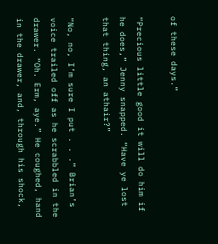of these days.”

“Precious little good it will do him if he does,” Jenny snapped. “Have ye lost that thing, an athair?”

“No, no, I’m sure I put . . .” Brian’s voice trailed off as he scrabbled in the drawer. “Oh. Erm, aye.” He coughed, hand in the drawer, and, through his shock,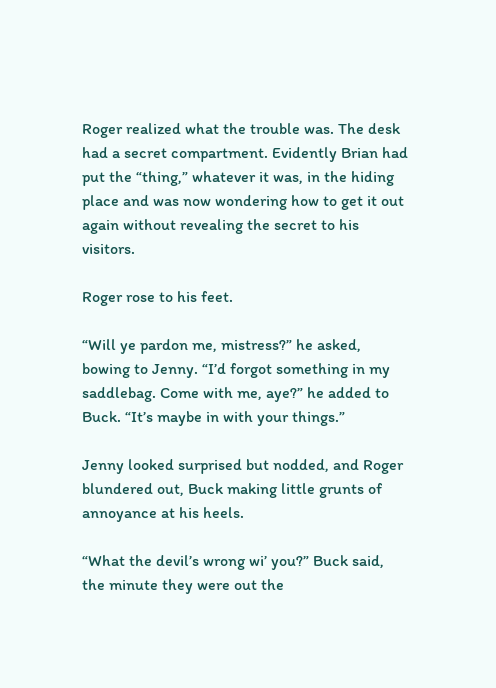Roger realized what the trouble was. The desk had a secret compartment. Evidently Brian had put the “thing,” whatever it was, in the hiding place and was now wondering how to get it out again without revealing the secret to his visitors.

Roger rose to his feet.

“Will ye pardon me, mistress?” he asked, bowing to Jenny. “I’d forgot something in my saddlebag. Come with me, aye?” he added to Buck. “It’s maybe in with your things.”

Jenny looked surprised but nodded, and Roger blundered out, Buck making little grunts of annoyance at his heels.

“What the devil’s wrong wi’ you?” Buck said, the minute they were out the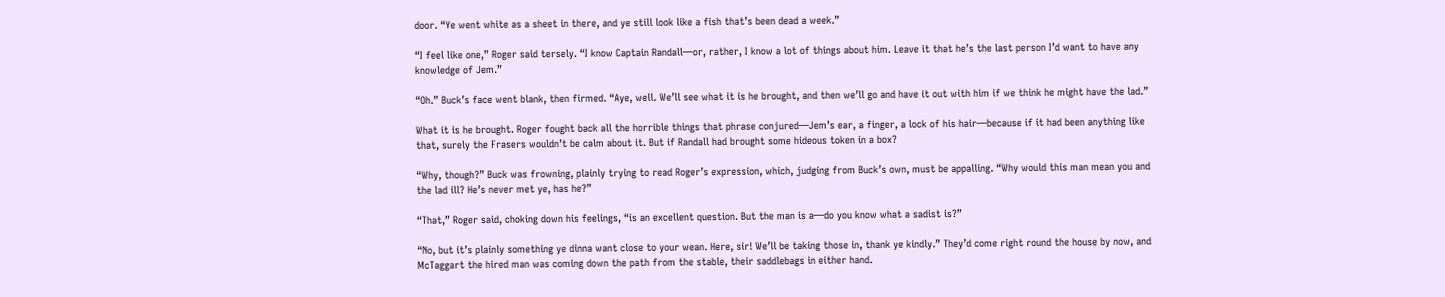door. “Ye went white as a sheet in there, and ye still look like a fish that’s been dead a week.”

“I feel like one,” Roger said tersely. “I know Captain Randall—or, rather, I know a lot of things about him. Leave it that he’s the last person I’d want to have any knowledge of Jem.”

“Oh.” Buck’s face went blank, then firmed. “Aye, well. We’ll see what it is he brought, and then we’ll go and have it out with him if we think he might have the lad.”

What it is he brought. Roger fought back all the horrible things that phrase conjured—Jem’s ear, a finger, a lock of his hair—because if it had been anything like that, surely the Frasers wouldn’t be calm about it. But if Randall had brought some hideous token in a box?

“Why, though?” Buck was frowning, plainly trying to read Roger’s expression, which, judging from Buck’s own, must be appalling. “Why would this man mean you and the lad ill? He’s never met ye, has he?”

“That,” Roger said, choking down his feelings, “is an excellent question. But the man is a—do you know what a sadist is?”

“No, but it’s plainly something ye dinna want close to your wean. Here, sir! We’ll be taking those in, thank ye kindly.” They’d come right round the house by now, and McTaggart the hired man was coming down the path from the stable, their saddlebags in either hand.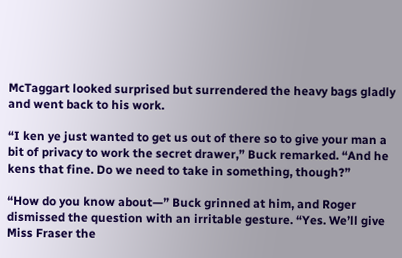McTaggart looked surprised but surrendered the heavy bags gladly and went back to his work.

“I ken ye just wanted to get us out of there so to give your man a bit of privacy to work the secret drawer,” Buck remarked. “And he kens that fine. Do we need to take in something, though?”

“How do you know about—” Buck grinned at him, and Roger dismissed the question with an irritable gesture. “Yes. We’ll give Miss Fraser the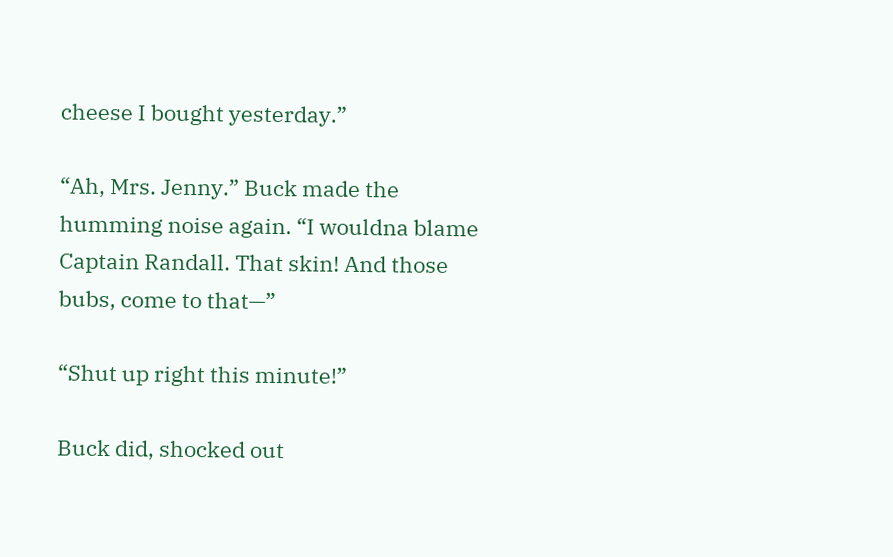cheese I bought yesterday.”

“Ah, Mrs. Jenny.” Buck made the humming noise again. “I wouldna blame Captain Randall. That skin! And those bubs, come to that—”

“Shut up right this minute!”

Buck did, shocked out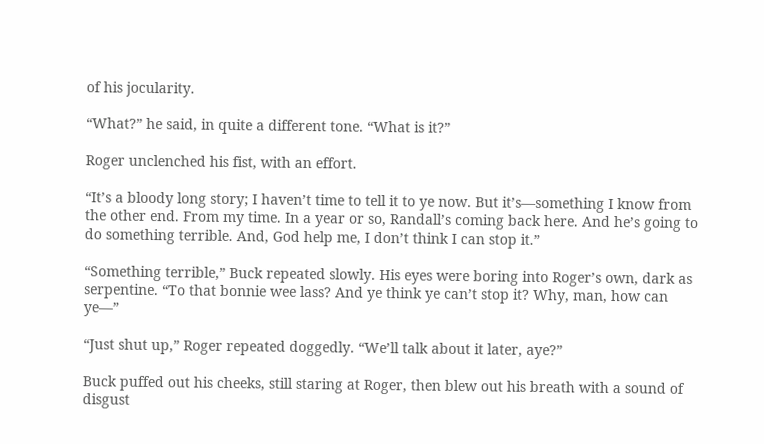of his jocularity.

“What?” he said, in quite a different tone. “What is it?”

Roger unclenched his fist, with an effort.

“It’s a bloody long story; I haven’t time to tell it to ye now. But it’s—something I know from the other end. From my time. In a year or so, Randall’s coming back here. And he’s going to do something terrible. And, God help me, I don’t think I can stop it.”

“Something terrible,” Buck repeated slowly. His eyes were boring into Roger’s own, dark as serpentine. “To that bonnie wee lass? And ye think ye can’t stop it? Why, man, how can ye—”

“Just shut up,” Roger repeated doggedly. “We’ll talk about it later, aye?”

Buck puffed out his cheeks, still staring at Roger, then blew out his breath with a sound of disgust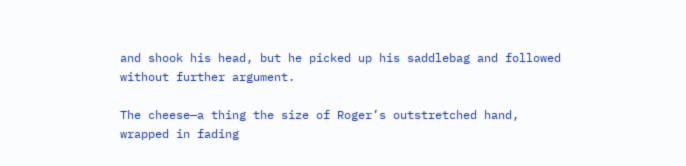and shook his head, but he picked up his saddlebag and followed without further argument.

The cheese—a thing the size of Roger’s outstretched hand, wrapped in fading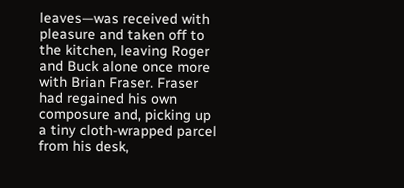leaves—was received with pleasure and taken off to the kitchen, leaving Roger and Buck alone once more with Brian Fraser. Fraser had regained his own composure and, picking up a tiny cloth-wrapped parcel from his desk,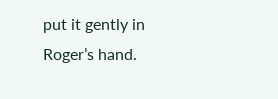put it gently in Roger’s hand.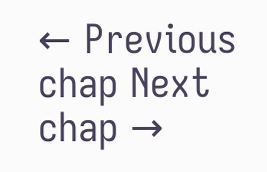← Previous chap Next chap →